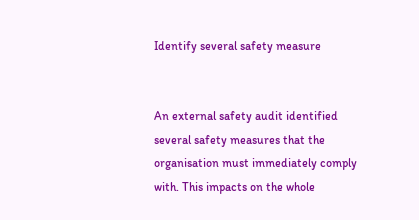Identify several safety measure


An external safety audit identified several safety measures that the organisation must immediately comply with. This impacts on the whole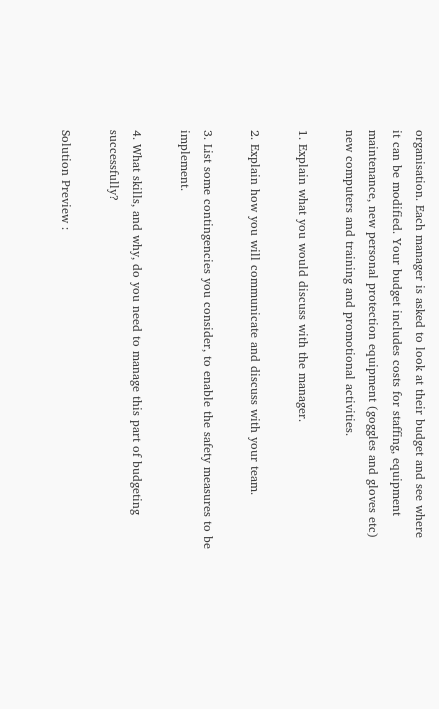organisation. Each manager is asked to look at their budget and see where it can be modified. Your budget includes costs for staffing, equipment maintenance, new personal protection equipment (goggles and gloves etc) new computers and training and promotional activities.

1. Explain what you would discuss with the manager.

2. Explain how you will communicate and discuss with your team.

3. List some contingencies you consider, to enable the safety measures to be implement.

4. What skills, and why, do you need to manage this part of budgeting successfully?

Solution Preview :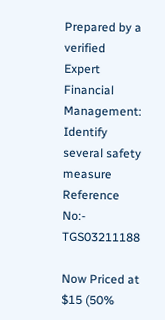Prepared by a verified Expert
Financial Management: Identify several safety measure
Reference No:- TGS03211188

Now Priced at $15 (50%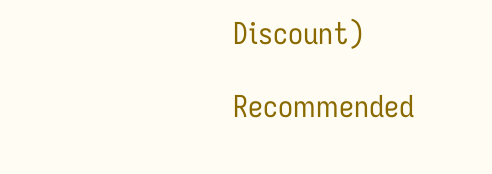Discount)

Recommended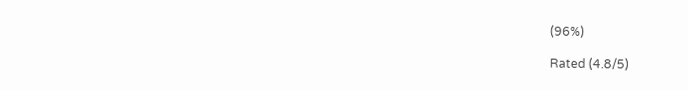(96%)

Rated (4.8/5)